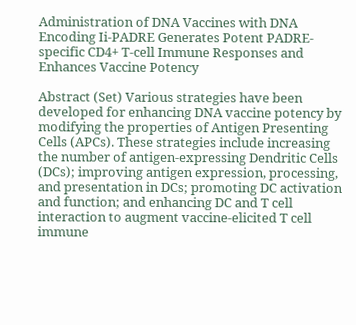Administration of DNA Vaccines with DNA Encoding Ii-PADRE Generates Potent PADRE-specific CD4+ T-cell Immune Responses and Enhances Vaccine Potency

Abstract (Set) Various strategies have been developed for enhancing DNA vaccine potency by modifying the properties of Antigen Presenting Cells (APCs). These strategies include increasing the number of antigen-expressing Dendritic Cells (DCs); improving antigen expression, processing, and presentation in DCs; promoting DC activation and function; and enhancing DC and T cell interaction to augment vaccine-elicited T cell immune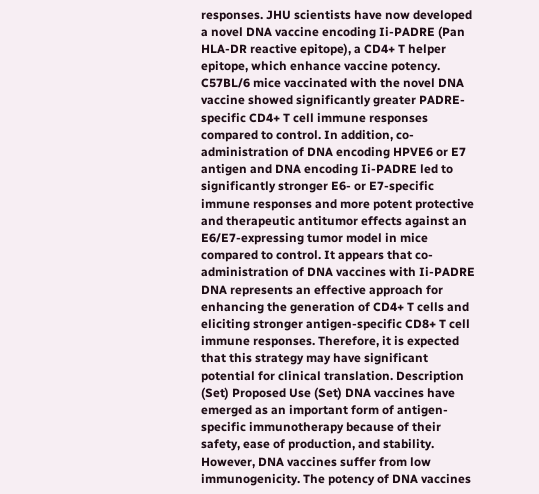responses. JHU scientists have now developed a novel DNA vaccine encoding Ii-PADRE (Pan HLA-DR reactive epitope), a CD4+ T helper epitope, which enhance vaccine potency. C57BL/6 mice vaccinated with the novel DNA vaccine showed significantly greater PADRE-specific CD4+ T cell immune responses compared to control. In addition, co-administration of DNA encoding HPVE6 or E7 antigen and DNA encoding Ii-PADRE led to significantly stronger E6- or E7-specific immune responses and more potent protective and therapeutic antitumor effects against an E6/E7-expressing tumor model in mice compared to control. It appears that co-administration of DNA vaccines with Ii-PADRE DNA represents an effective approach for enhancing the generation of CD4+ T cells and eliciting stronger antigen-specific CD8+ T cell immune responses. Therefore, it is expected that this strategy may have significant potential for clinical translation. Description (Set) Proposed Use (Set) DNA vaccines have emerged as an important form of antigen-specific immunotherapy because of their safety, ease of production, and stability. However, DNA vaccines suffer from low immunogenicity. The potency of DNA vaccines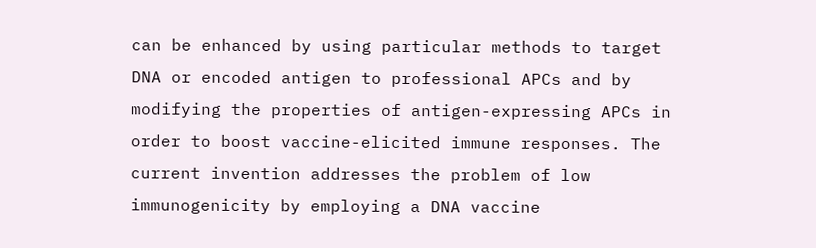can be enhanced by using particular methods to target DNA or encoded antigen to professional APCs and by modifying the properties of antigen-expressing APCs in order to boost vaccine-elicited immune responses. The current invention addresses the problem of low immunogenicity by employing a DNA vaccine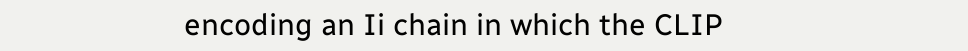encoding an Ii chain in which the CLIP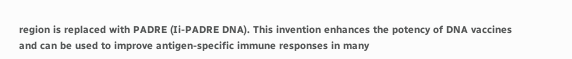region is replaced with PADRE (Ii-PADRE DNA). This invention enhances the potency of DNA vaccines and can be used to improve antigen-specific immune responses in many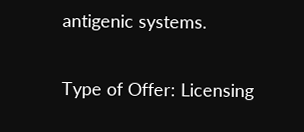antigenic systems.

Type of Offer: Licensing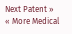Next Patent »
« More Medical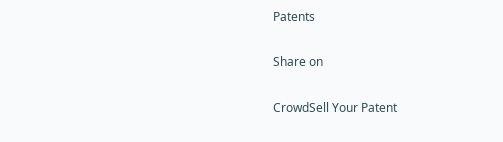Patents

Share on

CrowdSell Your Patent